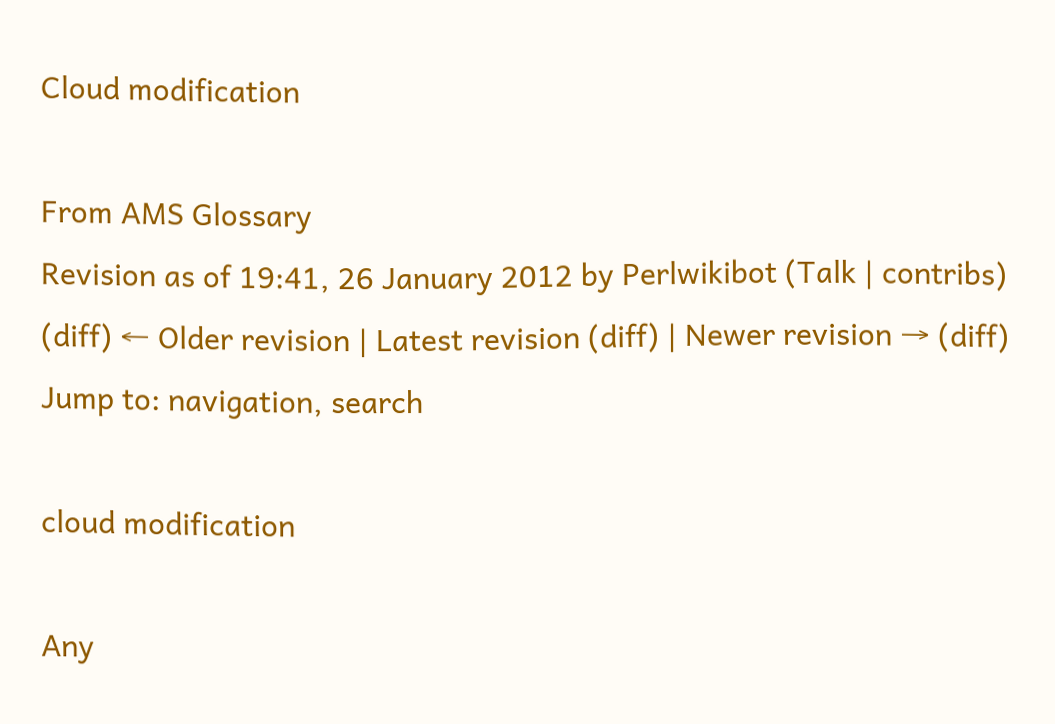Cloud modification

From AMS Glossary
Revision as of 19:41, 26 January 2012 by Perlwikibot (Talk | contribs)
(diff) ← Older revision | Latest revision (diff) | Newer revision → (diff)
Jump to: navigation, search

cloud modification

Any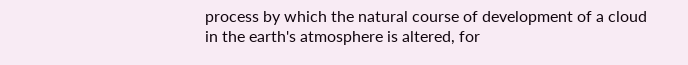process by which the natural course of development of a cloud in the earth's atmosphere is altered, for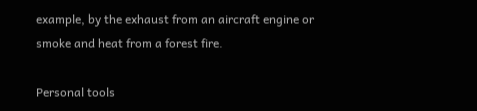example, by the exhaust from an aircraft engine or smoke and heat from a forest fire.

Personal tools